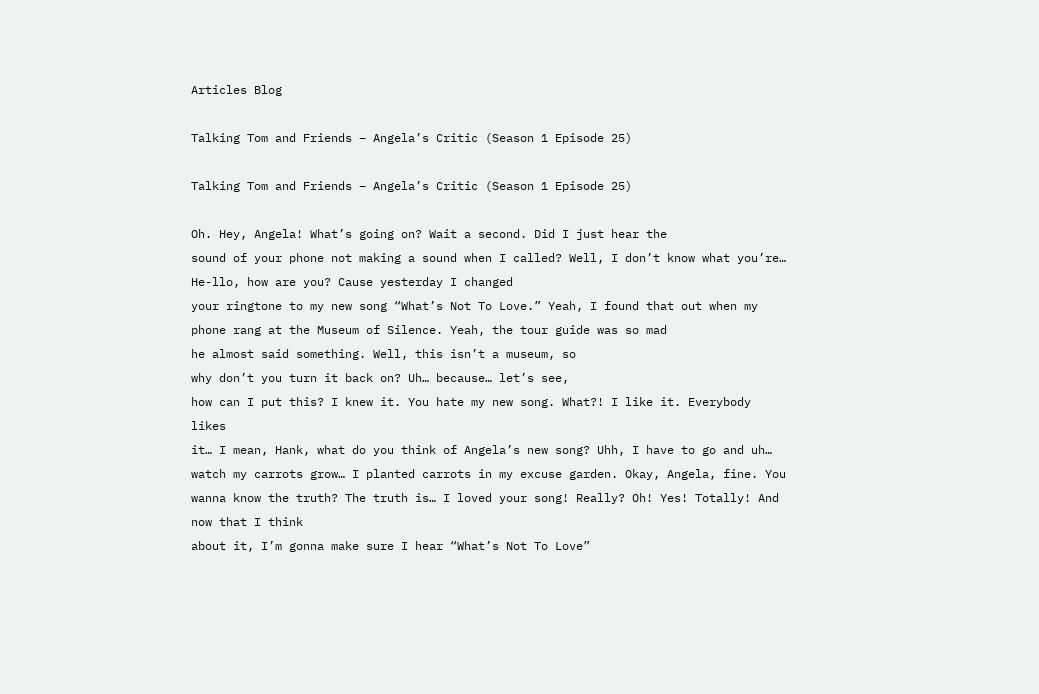Articles Blog

Talking Tom and Friends – Angela’s Critic (Season 1 Episode 25)

Talking Tom and Friends – Angela’s Critic (Season 1 Episode 25)

Oh. Hey, Angela! What’s going on? Wait a second. Did I just hear the
sound of your phone not making a sound when I called? Well, I don’t know what you’re… He-llo, how are you? Cause yesterday I changed
your ringtone to my new song “What’s Not To Love.” Yeah, I found that out when my
phone rang at the Museum of Silence. Yeah, the tour guide was so mad
he almost said something. Well, this isn’t a museum, so
why don’t you turn it back on? Uh… because… let’s see,
how can I put this? I knew it. You hate my new song. What?! I like it. Everybody likes
it… I mean, Hank, what do you think of Angela’s new song? Uhh, I have to go and uh…
watch my carrots grow… I planted carrots in my excuse garden. Okay, Angela, fine. You
wanna know the truth? The truth is… I loved your song! Really? Oh! Yes! Totally! And now that I think
about it, I’m gonna make sure I hear “What’s Not To Love”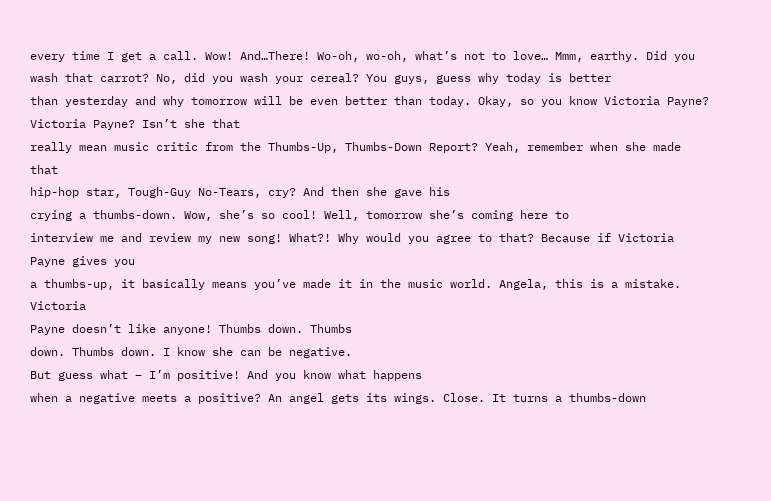every time I get a call. Wow! And…There! Wo-oh, wo-oh, what’s not to love… Mmm, earthy. Did you wash that carrot? No, did you wash your cereal? You guys, guess why today is better
than yesterday and why tomorrow will be even better than today. Okay, so you know Victoria Payne? Victoria Payne? Isn’t she that
really mean music critic from the Thumbs-Up, Thumbs-Down Report? Yeah, remember when she made that
hip-hop star, Tough-Guy No-Tears, cry? And then she gave his
crying a thumbs-down. Wow, she’s so cool! Well, tomorrow she’s coming here to
interview me and review my new song! What?! Why would you agree to that? Because if Victoria Payne gives you
a thumbs-up, it basically means you’ve made it in the music world. Angela, this is a mistake. Victoria
Payne doesn’t like anyone! Thumbs down. Thumbs
down. Thumbs down. I know she can be negative.
But guess what – I’m positive! And you know what happens
when a negative meets a positive? An angel gets its wings. Close. It turns a thumbs-down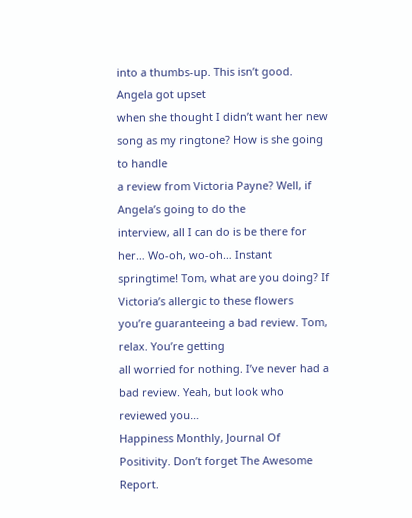into a thumbs-up. This isn’t good. Angela got upset
when she thought I didn’t want her new song as my ringtone? How is she going to handle
a review from Victoria Payne? Well, if Angela’s going to do the
interview, all I can do is be there for her… Wo-oh, wo-oh… Instant springtime! Tom, what are you doing? If Victoria’s allergic to these flowers
you’re guaranteeing a bad review. Tom, relax. You’re getting
all worried for nothing. I’ve never had a bad review. Yeah, but look who reviewed you…
Happiness Monthly, Journal Of Positivity. Don’t forget The Awesome Report.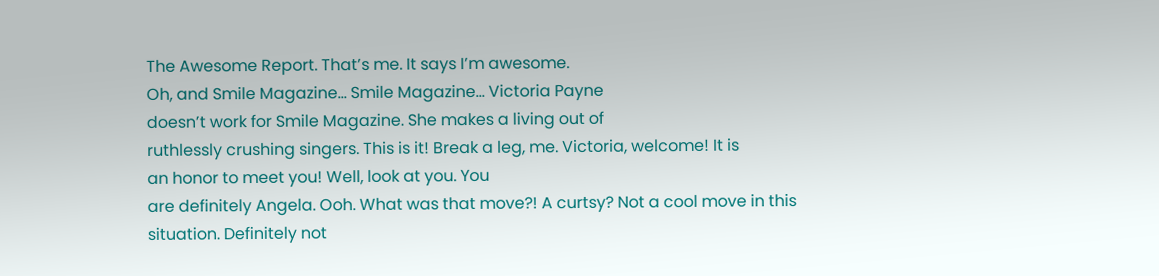The Awesome Report. That’s me. It says I’m awesome.
Oh, and Smile Magazine… Smile Magazine… Victoria Payne
doesn’t work for Smile Magazine. She makes a living out of
ruthlessly crushing singers. This is it! Break a leg, me. Victoria, welcome! It is
an honor to meet you! Well, look at you. You
are definitely Angela. Ooh. What was that move?! A curtsy? Not a cool move in this
situation. Definitely not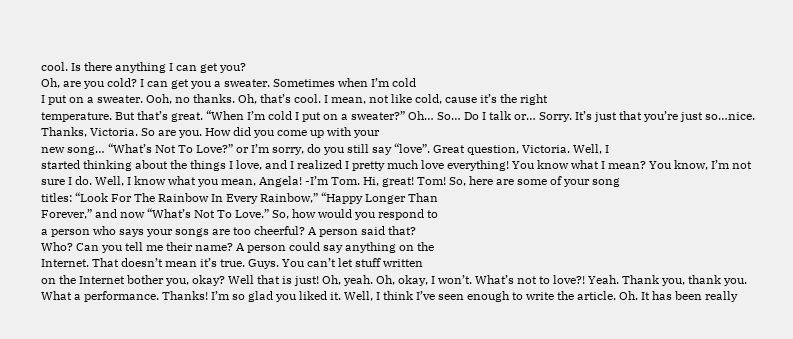cool. Is there anything I can get you?
Oh, are you cold? I can get you a sweater. Sometimes when I’m cold
I put on a sweater. Ooh, no thanks. Oh, that’s cool. I mean, not like cold, cause it’s the right
temperature. But that’s great. “When I’m cold I put on a sweater?” Oh… So… Do I talk or… Sorry. It’s just that you’re just so…nice. Thanks, Victoria. So are you. How did you come up with your
new song… “What’s Not To Love?” or I’m sorry, do you still say “love”. Great question, Victoria. Well, I
started thinking about the things I love, and I realized I pretty much love everything! You know what I mean? You know, I’m not sure I do. Well, I know what you mean, Angela! -I’m Tom. Hi, great! Tom! So, here are some of your song
titles: “Look For The Rainbow In Every Rainbow,” “Happy Longer Than
Forever,” and now “What’s Not To Love.” So, how would you respond to
a person who says your songs are too cheerful? A person said that?
Who? Can you tell me their name? A person could say anything on the
Internet. That doesn’t mean it’s true. Guys. You can’t let stuff written
on the Internet bother you, okay? Well that is just! Oh, yeah. Oh, okay, I won’t. What’s not to love?! Yeah. Thank you, thank you. What a performance. Thanks! I’m so glad you liked it. Well, I think I’ve seen enough to write the article. Oh. It has been really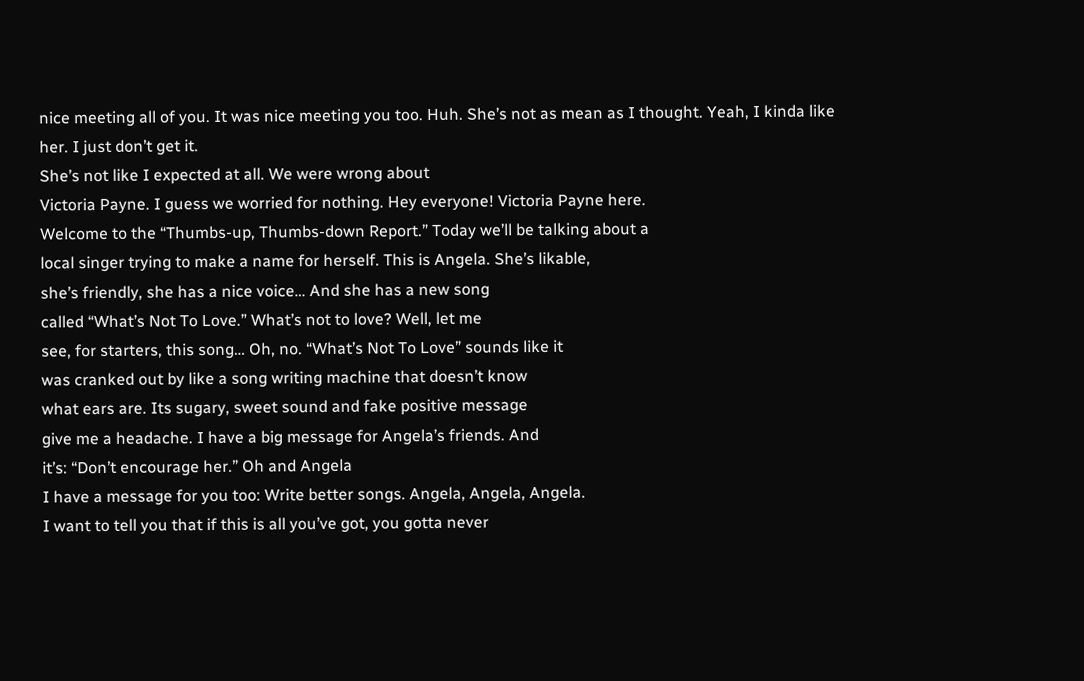nice meeting all of you. It was nice meeting you too. Huh. She’s not as mean as I thought. Yeah, I kinda like her. I just don’t get it.
She’s not like I expected at all. We were wrong about
Victoria Payne. I guess we worried for nothing. Hey everyone! Victoria Payne here.
Welcome to the “Thumbs-up, Thumbs-down Report.” Today we’ll be talking about a
local singer trying to make a name for herself. This is Angela. She’s likable,
she’s friendly, she has a nice voice… And she has a new song
called “What’s Not To Love.” What’s not to love? Well, let me
see, for starters, this song… Oh, no. “What’s Not To Love” sounds like it
was cranked out by like a song writing machine that doesn’t know
what ears are. Its sugary, sweet sound and fake positive message
give me a headache. I have a big message for Angela’s friends. And
it’s: “Don’t encourage her.” Oh and Angela
I have a message for you too: Write better songs. Angela, Angela, Angela.
I want to tell you that if this is all you’ve got, you gotta never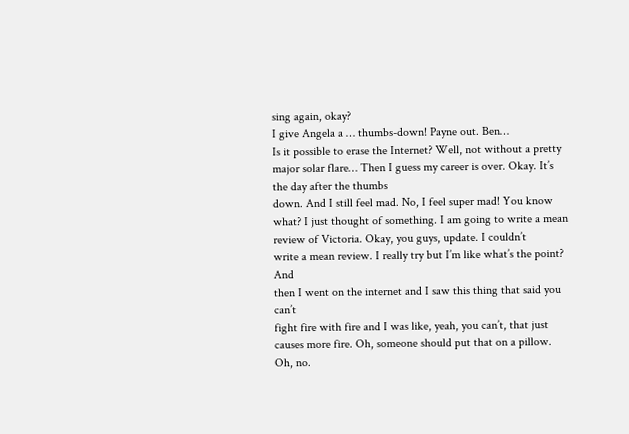sing again, okay?
I give Angela a … thumbs-down! Payne out. Ben…
Is it possible to erase the Internet? Well, not without a pretty major solar flare… Then I guess my career is over. Okay. It’s the day after the thumbs
down. And I still feel mad. No, I feel super mad! You know what? I just thought of something. I am going to write a mean review of Victoria. Okay, you guys, update. I couldn’t
write a mean review. I really try but I’m like what’s the point? And
then I went on the internet and I saw this thing that said you can’t
fight fire with fire and I was like, yeah, you can’t, that just causes more fire. Oh, someone should put that on a pillow. Oh, no.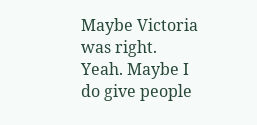Maybe Victoria was right.
Yeah. Maybe I do give people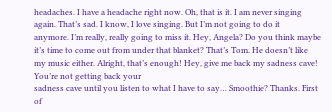headaches. I have a headache right now. Oh, that is it. I am never singing
again. That’s sad. I know, I love singing. But I’m not going to do it
anymore. I’m really, really going to miss it. Hey, Angela? Do you think maybe
it’s time to come out from under that blanket? That’s Tom. He doesn’t like my music either. Alright, that’s enough! Hey, give me back my sadness cave! You’re not getting back your
sadness cave until you listen to what I have to say… Smoothie? Thanks. First of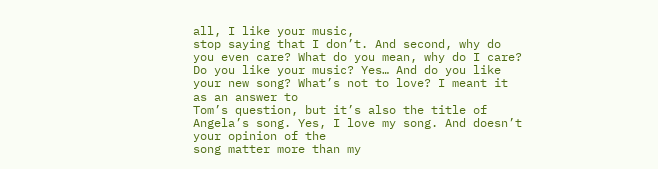all, I like your music,
stop saying that I don’t. And second, why do you even care? What do you mean, why do I care? Do you like your music? Yes… And do you like your new song? What’s not to love? I meant it as an answer to
Tom’s question, but it’s also the title of Angela’s song. Yes, I love my song. And doesn’t your opinion of the
song matter more than my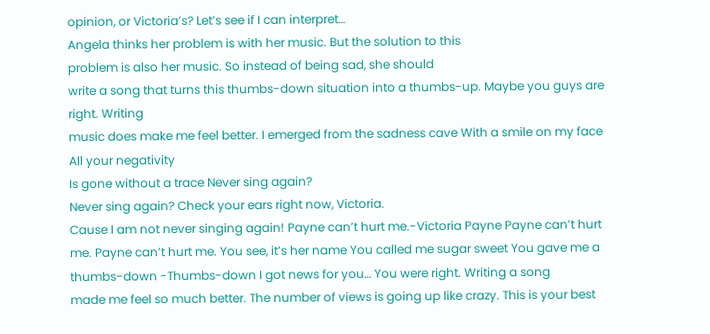opinion, or Victoria’s? Let’s see if I can interpret…
Angela thinks her problem is with her music. But the solution to this
problem is also her music. So instead of being sad, she should
write a song that turns this thumbs-down situation into a thumbs-up. Maybe you guys are right. Writing
music does make me feel better. I emerged from the sadness cave With a smile on my face All your negativity
Is gone without a trace Never sing again?
Never sing again? Check your ears right now, Victoria.
Cause I am not never singing again! Payne can’t hurt me.-Victoria Payne Payne can’t hurt me. Payne can’t hurt me. You see, it’s her name You called me sugar sweet You gave me a thumbs-down -Thumbs-down I got news for you… You were right. Writing a song
made me feel so much better. The number of views is going up like crazy. This is your best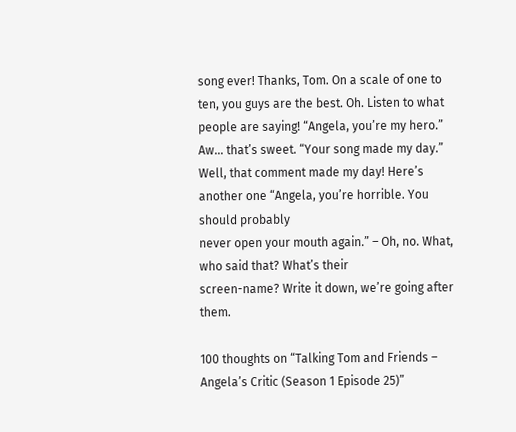song ever! Thanks, Tom. On a scale of one to ten, you guys are the best. Oh. Listen to what people are saying! “Angela, you’re my hero.” Aw… that’s sweet. “Your song made my day.” Well, that comment made my day! Here’s another one “Angela, you’re horrible. You should probably
never open your mouth again.” – Oh, no. What, who said that? What’s their
screen-name? Write it down, we’re going after them.

100 thoughts on “Talking Tom and Friends – Angela’s Critic (Season 1 Episode 25)”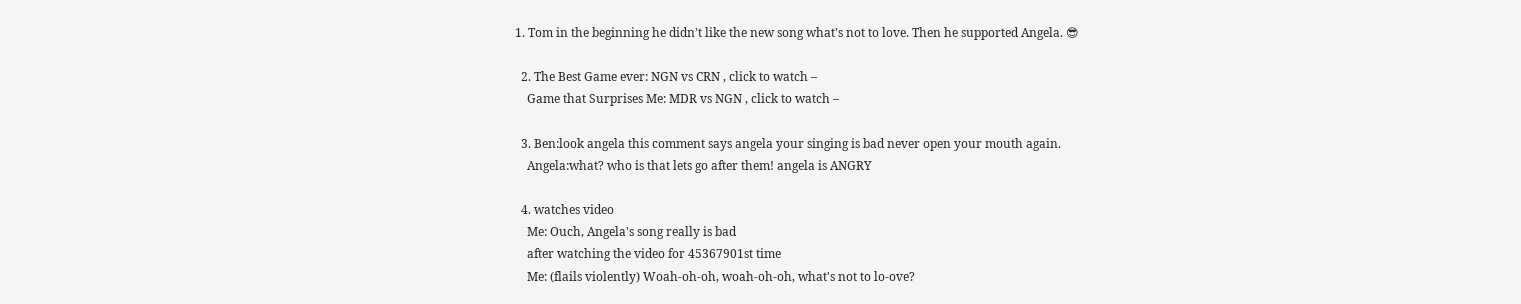1. Tom in the beginning he didn't like the new song what's not to love. Then he supported Angela. 😎

  2. The Best Game ever: NGN vs CRN , click to watch –
    Game that Surprises Me: MDR vs NGN , click to watch –

  3. Ben:look angela this comment says angela your singing is bad never open your mouth again.
    Angela:what? who is that lets go after them! angela is ANGRY

  4. watches video
    Me: Ouch, Angela's song really is bad
    after watching the video for 45367901st time
    Me: (flails violently) Woah-oh-oh, woah-oh-oh, what's not to lo-ove?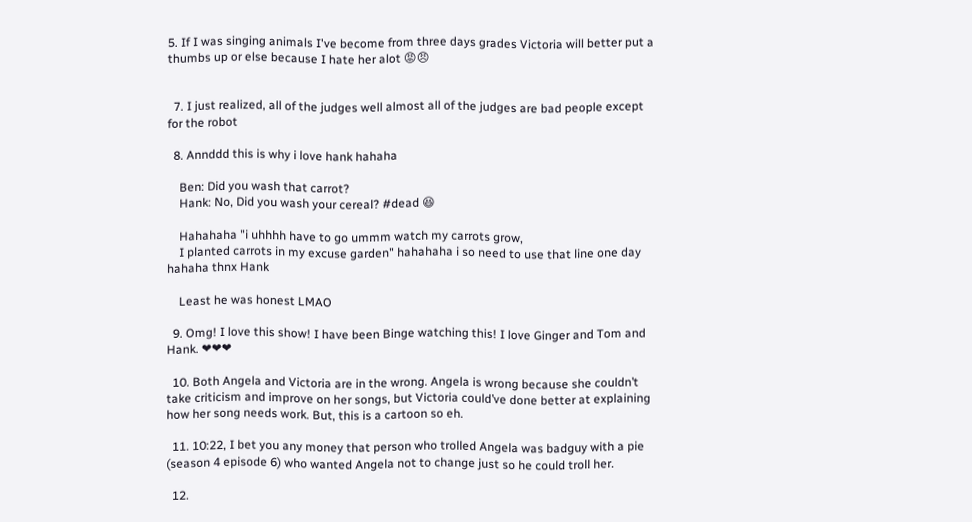5. If I was singing animals I've become from three days grades Victoria will better put a thumbs up or else because I hate her alot 😡😠


  7. I just realized, all of the judges well almost all of the judges are bad people except for the robot

  8. Annddd this is why i love hank hahaha

    Ben: Did you wash that carrot?
    Hank: No, Did you wash your cereal? #dead 😆

    Hahahaha "i uhhhh have to go ummm watch my carrots grow,
    I planted carrots in my excuse garden" hahahaha i so need to use that line one day hahaha thnx Hank

    Least he was honest LMAO

  9. Omg! I love this show! I have been Binge watching this! I love Ginger and Tom and Hank. ❤❤❤

  10. Both Angela and Victoria are in the wrong. Angela is wrong because she couldn’t take criticism and improve on her songs, but Victoria could’ve done better at explaining how her song needs work. But, this is a cartoon so eh.

  11. 10:22, I bet you any money that person who trolled Angela was badguy with a pie (season 4 episode 6) who wanted Angela not to change just so he could troll her.

  12.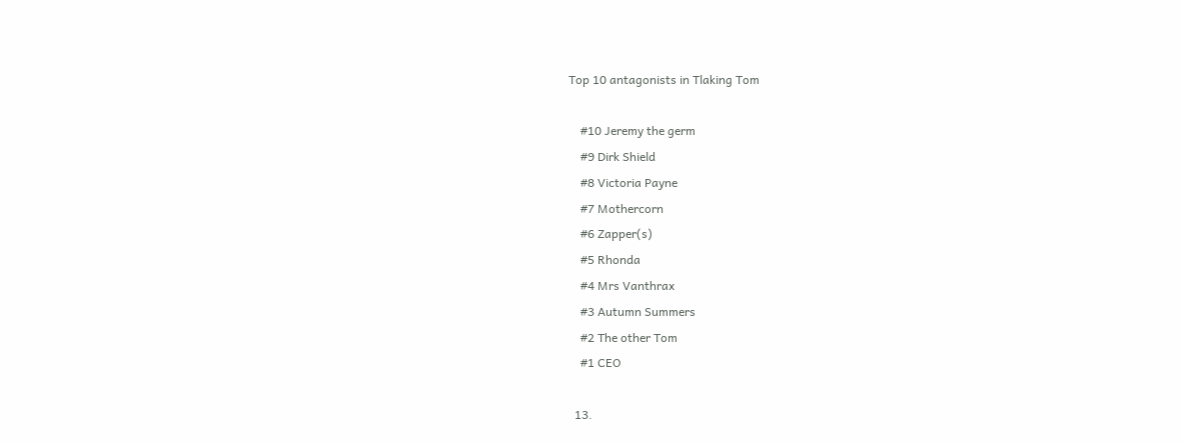Top 10 antagonists in Tlaking Tom

    #10 Jeremy the germ
    #9 Dirk Shield
    #8 Victoria Payne
    #7 Mothercorn
    #6 Zapper(s)
    #5 Rhonda
    #4 Mrs Vanthrax
    #3 Autumn Summers
    #2 The other Tom
    #1 CEO

  13.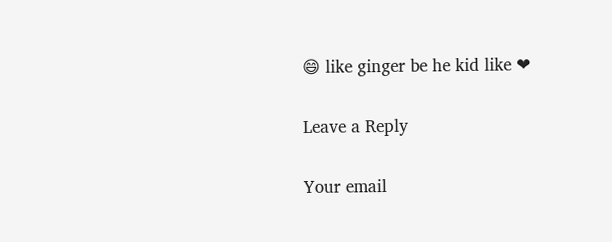😄 like ginger be he kid like ❤

Leave a Reply

Your email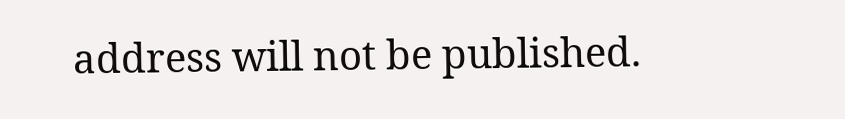address will not be published.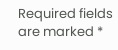Required fields are marked *